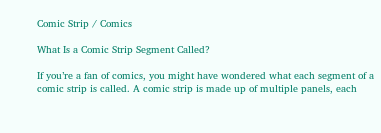Comic Strip / Comics

What Is a Comic Strip Segment Called?

If you’re a fan of comics, you might have wondered what each segment of a comic strip is called. A comic strip is made up of multiple panels, each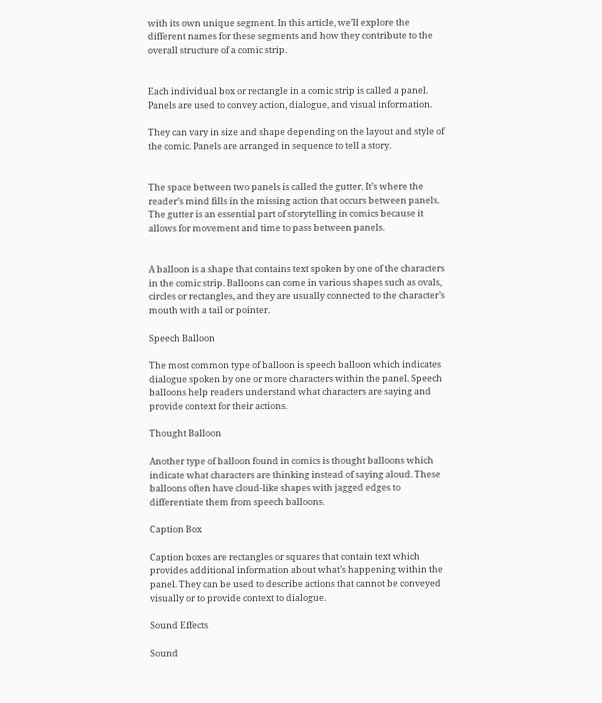with its own unique segment. In this article, we’ll explore the different names for these segments and how they contribute to the overall structure of a comic strip.


Each individual box or rectangle in a comic strip is called a panel. Panels are used to convey action, dialogue, and visual information.

They can vary in size and shape depending on the layout and style of the comic. Panels are arranged in sequence to tell a story.


The space between two panels is called the gutter. It’s where the reader’s mind fills in the missing action that occurs between panels. The gutter is an essential part of storytelling in comics because it allows for movement and time to pass between panels.


A balloon is a shape that contains text spoken by one of the characters in the comic strip. Balloons can come in various shapes such as ovals, circles or rectangles, and they are usually connected to the character’s mouth with a tail or pointer.

Speech Balloon

The most common type of balloon is speech balloon which indicates dialogue spoken by one or more characters within the panel. Speech balloons help readers understand what characters are saying and provide context for their actions.

Thought Balloon

Another type of balloon found in comics is thought balloons which indicate what characters are thinking instead of saying aloud. These balloons often have cloud-like shapes with jagged edges to differentiate them from speech balloons.

Caption Box

Caption boxes are rectangles or squares that contain text which provides additional information about what’s happening within the panel. They can be used to describe actions that cannot be conveyed visually or to provide context to dialogue.

Sound Effects

Sound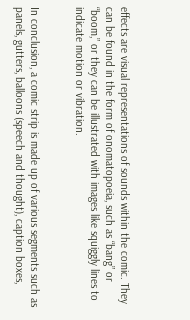effects are visual representations of sounds within the comic. They can be found in the form of onomatopoeia, such as “bang” or “boom,” or they can be illustrated with images like squiggly lines to indicate motion or vibration.


In conclusion, a comic strip is made up of various segments such as panels, gutters, balloons (speech and thought), caption boxes,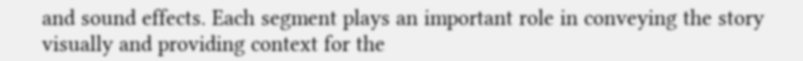and sound effects. Each segment plays an important role in conveying the story visually and providing context for the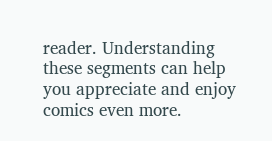reader. Understanding these segments can help you appreciate and enjoy comics even more.